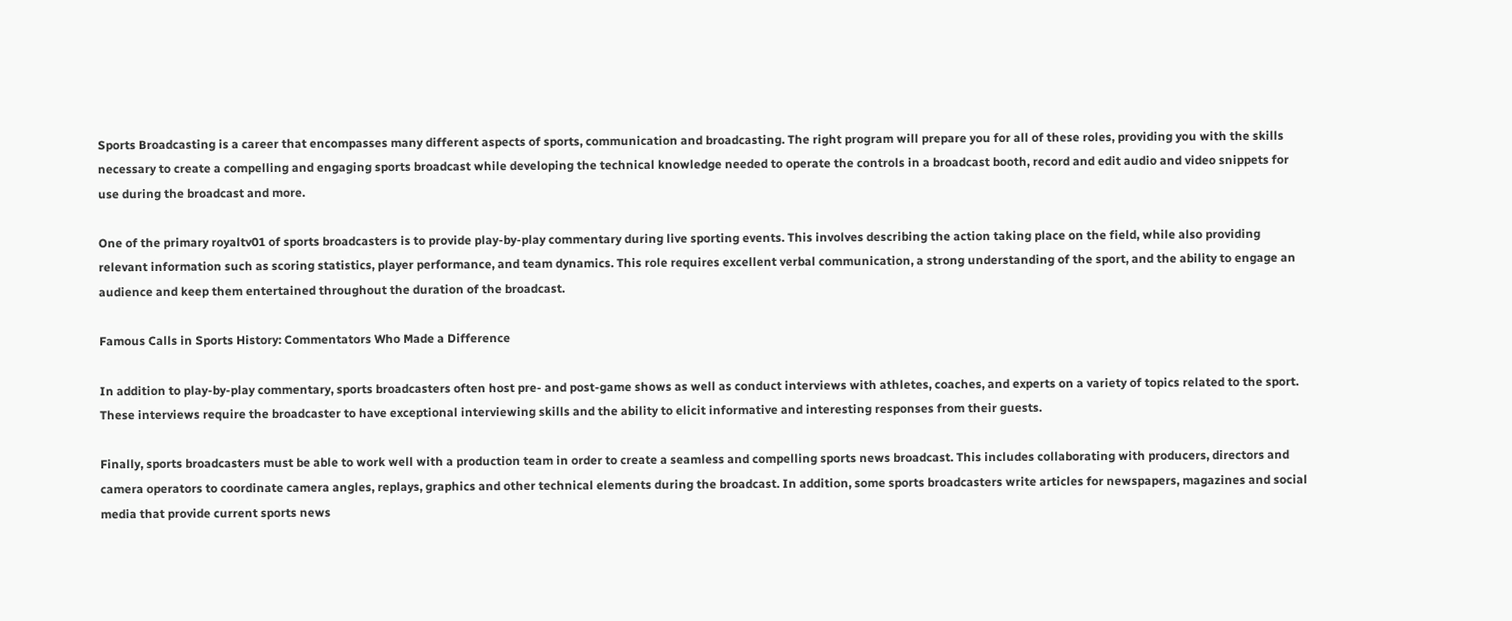Sports Broadcasting is a career that encompasses many different aspects of sports, communication and broadcasting. The right program will prepare you for all of these roles, providing you with the skills necessary to create a compelling and engaging sports broadcast while developing the technical knowledge needed to operate the controls in a broadcast booth, record and edit audio and video snippets for use during the broadcast and more.

One of the primary royaltv01 of sports broadcasters is to provide play-by-play commentary during live sporting events. This involves describing the action taking place on the field, while also providing relevant information such as scoring statistics, player performance, and team dynamics. This role requires excellent verbal communication, a strong understanding of the sport, and the ability to engage an audience and keep them entertained throughout the duration of the broadcast.

Famous Calls in Sports History: Commentators Who Made a Difference

In addition to play-by-play commentary, sports broadcasters often host pre- and post-game shows as well as conduct interviews with athletes, coaches, and experts on a variety of topics related to the sport. These interviews require the broadcaster to have exceptional interviewing skills and the ability to elicit informative and interesting responses from their guests.

Finally, sports broadcasters must be able to work well with a production team in order to create a seamless and compelling sports news broadcast. This includes collaborating with producers, directors and camera operators to coordinate camera angles, replays, graphics and other technical elements during the broadcast. In addition, some sports broadcasters write articles for newspapers, magazines and social media that provide current sports news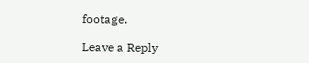footage.

Leave a Reply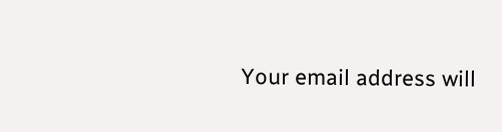Your email address will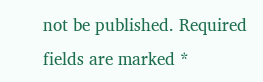not be published. Required fields are marked *